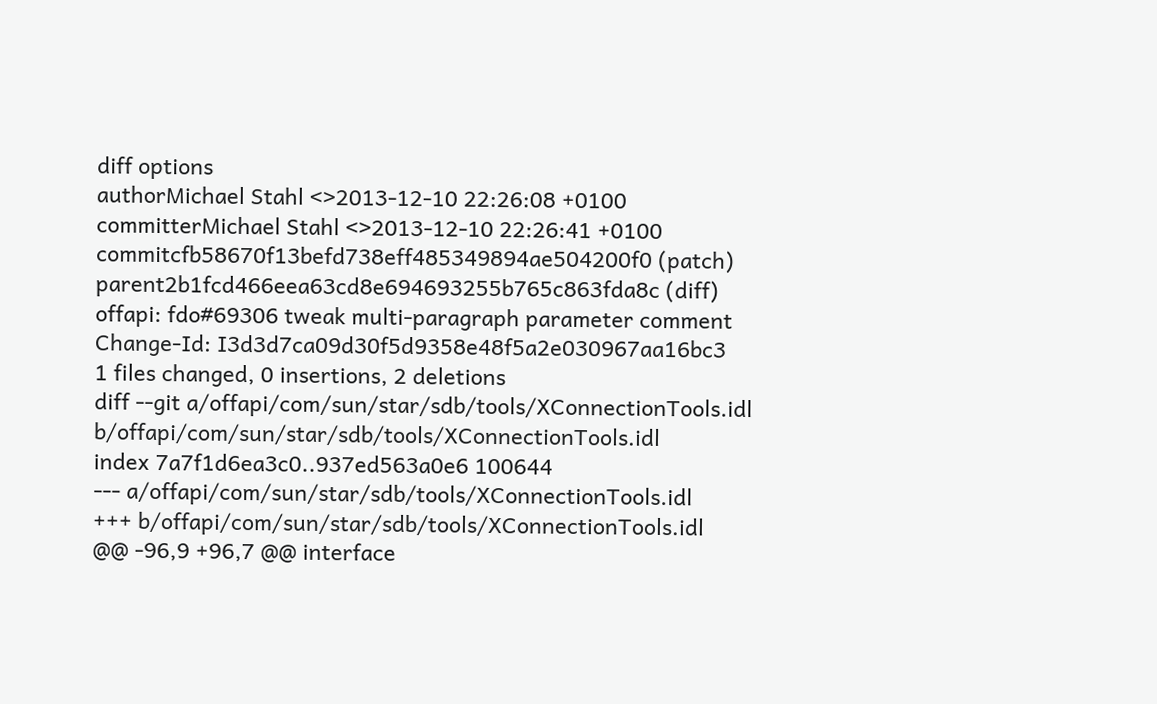diff options
authorMichael Stahl <>2013-12-10 22:26:08 +0100
committerMichael Stahl <>2013-12-10 22:26:41 +0100
commitcfb58670f13befd738eff485349894ae504200f0 (patch)
parent2b1fcd466eea63cd8e694693255b765c863fda8c (diff)
offapi: fdo#69306 tweak multi-paragraph parameter comment
Change-Id: I3d3d7ca09d30f5d9358e48f5a2e030967aa16bc3
1 files changed, 0 insertions, 2 deletions
diff --git a/offapi/com/sun/star/sdb/tools/XConnectionTools.idl b/offapi/com/sun/star/sdb/tools/XConnectionTools.idl
index 7a7f1d6ea3c0..937ed563a0e6 100644
--- a/offapi/com/sun/star/sdb/tools/XConnectionTools.idl
+++ b/offapi/com/sun/star/sdb/tools/XConnectionTools.idl
@@ -96,9 +96,7 @@ interface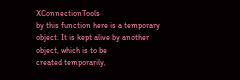XConnectionTools
by this function here is a temporary object. It is kept alive by another object, which is to be
created temporarily,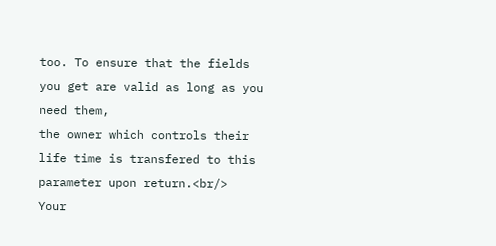too. To ensure that the fields you get are valid as long as you need them,
the owner which controls their life time is transfered to this parameter upon return.<br/>
Your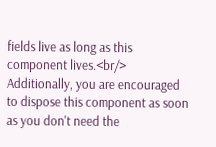fields live as long as this component lives.<br/>
Additionally, you are encouraged to dispose this component as soon as you don't need the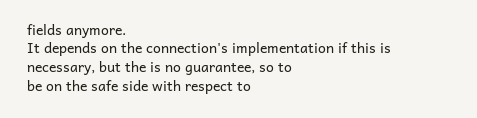fields anymore.
It depends on the connection's implementation if this is necessary, but the is no guarantee, so to
be on the safe side with respect to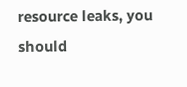resource leaks, you should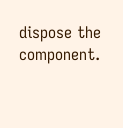dispose the component.